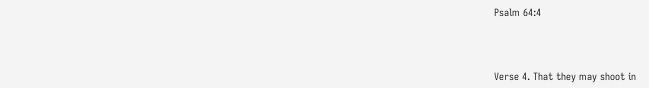Psalm 64:4



Verse 4. That they may shoot in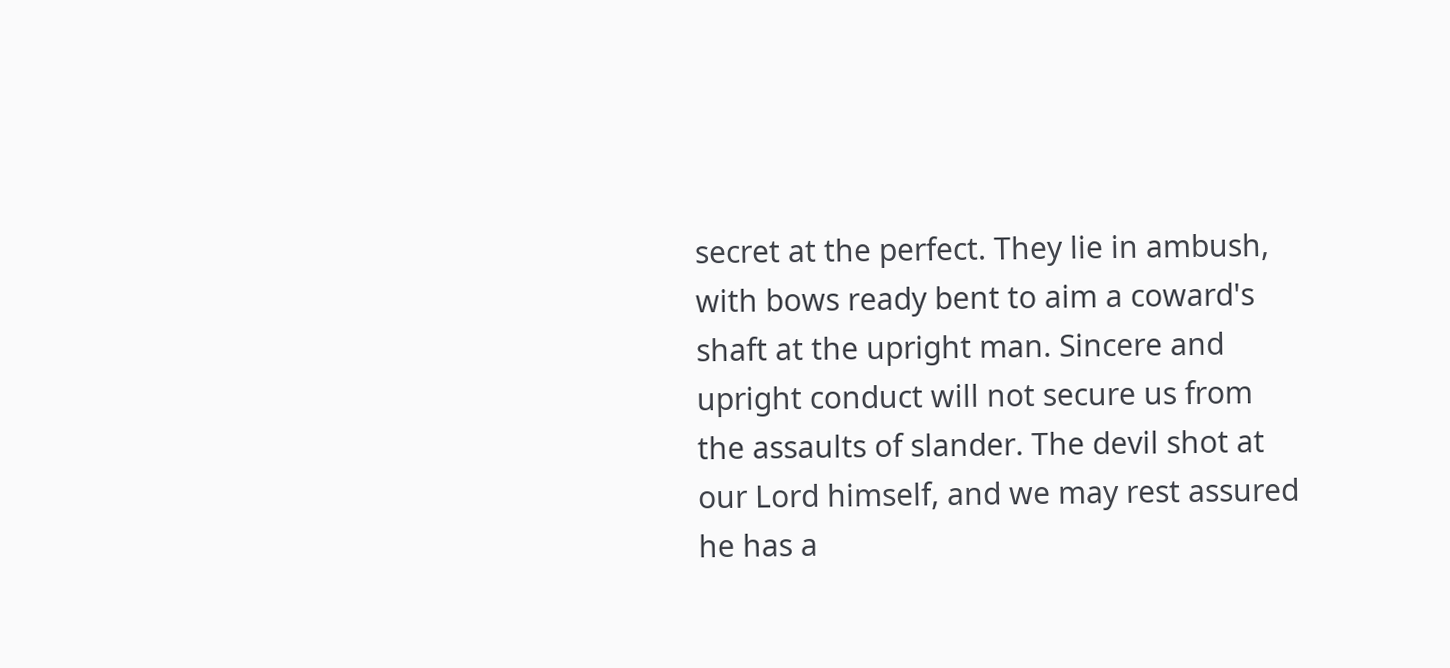secret at the perfect. They lie in ambush, with bows ready bent to aim a coward's shaft at the upright man. Sincere and upright conduct will not secure us from the assaults of slander. The devil shot at our Lord himself, and we may rest assured he has a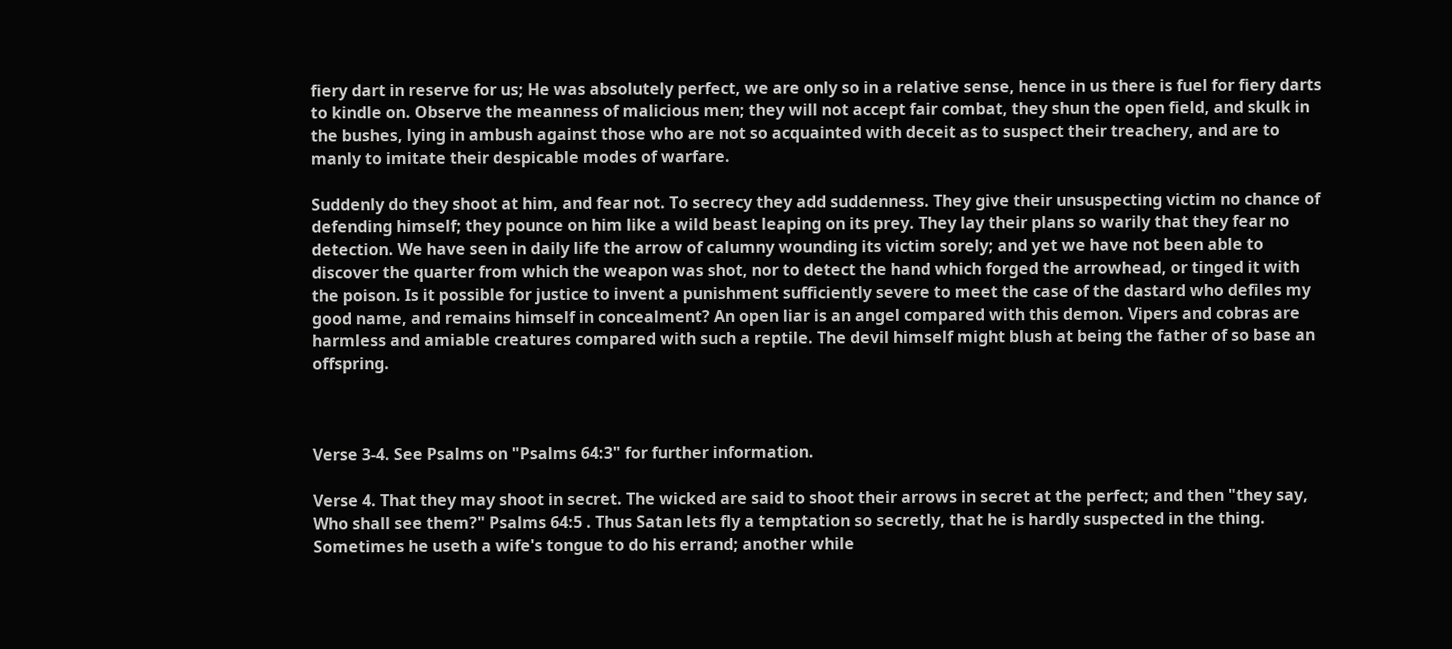fiery dart in reserve for us; He was absolutely perfect, we are only so in a relative sense, hence in us there is fuel for fiery darts to kindle on. Observe the meanness of malicious men; they will not accept fair combat, they shun the open field, and skulk in the bushes, lying in ambush against those who are not so acquainted with deceit as to suspect their treachery, and are to manly to imitate their despicable modes of warfare.

Suddenly do they shoot at him, and fear not. To secrecy they add suddenness. They give their unsuspecting victim no chance of defending himself; they pounce on him like a wild beast leaping on its prey. They lay their plans so warily that they fear no detection. We have seen in daily life the arrow of calumny wounding its victim sorely; and yet we have not been able to discover the quarter from which the weapon was shot, nor to detect the hand which forged the arrowhead, or tinged it with the poison. Is it possible for justice to invent a punishment sufficiently severe to meet the case of the dastard who defiles my good name, and remains himself in concealment? An open liar is an angel compared with this demon. Vipers and cobras are harmless and amiable creatures compared with such a reptile. The devil himself might blush at being the father of so base an offspring.



Verse 3-4. See Psalms on "Psalms 64:3" for further information.

Verse 4. That they may shoot in secret. The wicked are said to shoot their arrows in secret at the perfect; and then "they say, Who shall see them?" Psalms 64:5 . Thus Satan lets fly a temptation so secretly, that he is hardly suspected in the thing. Sometimes he useth a wife's tongue to do his errand; another while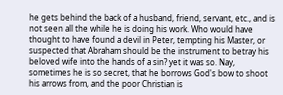he gets behind the back of a husband, friend, servant, etc., and is not seen all the while he is doing his work. Who would have thought to have found a devil in Peter, tempting his Master, or suspected that Abraham should be the instrument to betray his beloved wife into the hands of a sin? yet it was so. Nay, sometimes he is so secret, that he borrows God's bow to shoot his arrows from, and the poor Christian is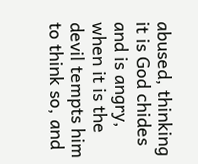abused, thinking it is God chides and is angry, when it is the devil tempts him to think so, and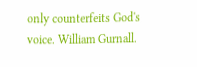only counterfeits God's voice. William Gurnall.